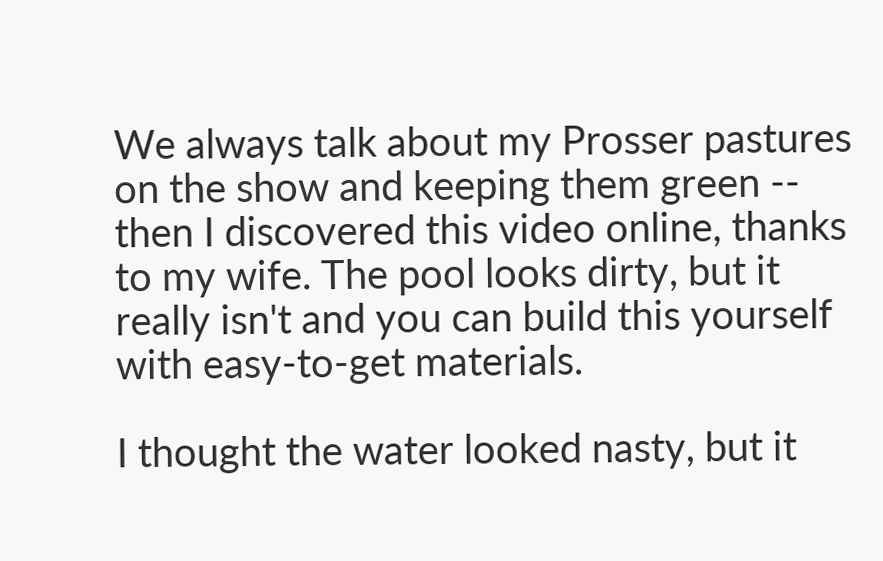We always talk about my Prosser pastures on the show and keeping them green -- then I discovered this video online, thanks to my wife. The pool looks dirty, but it really isn't and you can build this yourself with easy-to-get materials.

I thought the water looked nasty, but it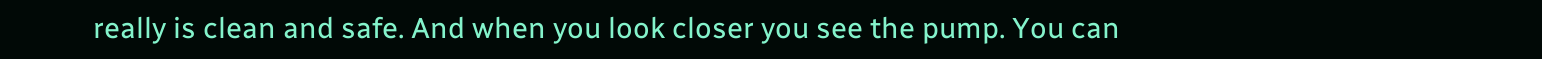really is clean and safe. And when you look closer you see the pump. You can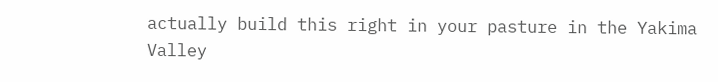actually build this right in your pasture in the Yakima Valley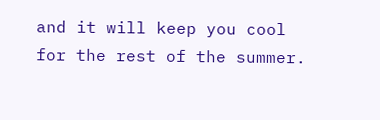and it will keep you cool for the rest of the summer.